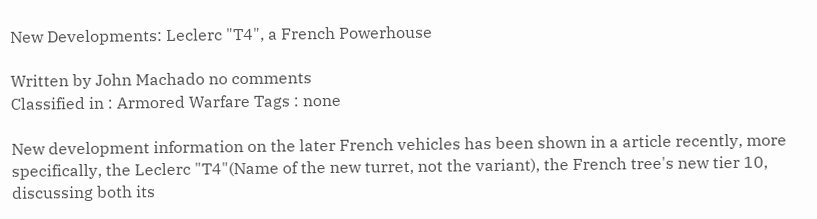New Developments: Leclerc "T4", a French Powerhouse

Written by John Machado no comments
Classified in : Armored Warfare Tags : none

New development information on the later French vehicles has been shown in a article recently, more specifically, the Leclerc "T4"(Name of the new turret, not the variant), the French tree's new tier 10, discussing both its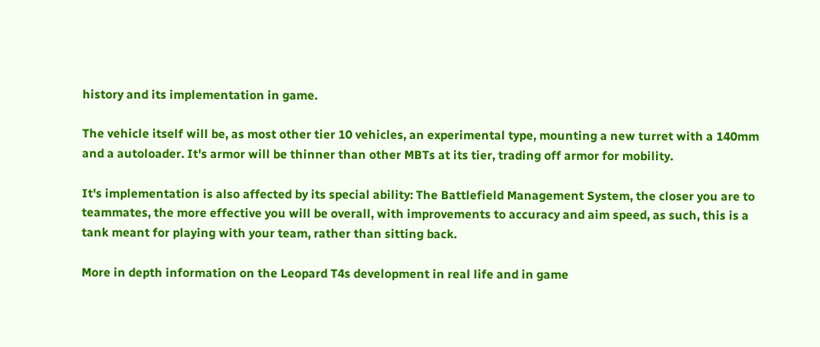history and its implementation in game.

The vehicle itself will be, as most other tier 10 vehicles, an experimental type, mounting a new turret with a 140mm and a autoloader. It's armor will be thinner than other MBTs at its tier, trading off armor for mobility.

It's implementation is also affected by its special ability: The Battlefield Management System, the closer you are to teammates, the more effective you will be overall, with improvements to accuracy and aim speed, as such, this is a tank meant for playing with your team, rather than sitting back.

More in depth information on the Leopard T4s development in real life and in game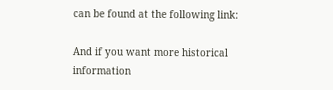can be found at the following link:

And if you want more historical information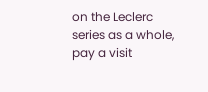on the Leclerc series as a whole, pay a visit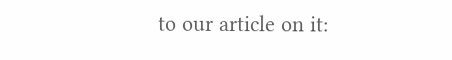to our article on it: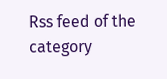Rss feed of the category